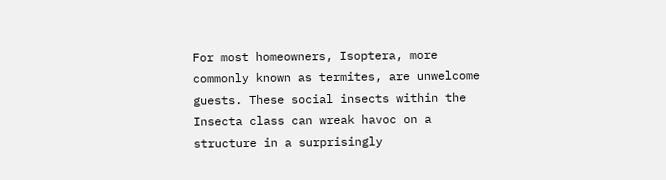For most homeowners, Isoptera, more commonly known as termites, are unwelcome guests. These social insects within the Insecta class can wreak havoc on a structure in a surprisingly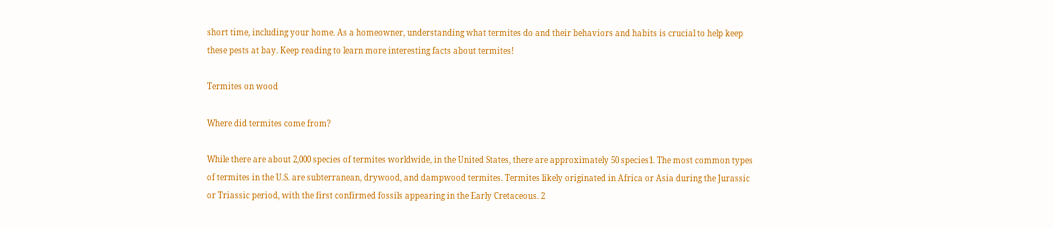short time, including your home. As a homeowner, understanding what termites do and their behaviors and habits is crucial to help keep these pests at bay. Keep reading to learn more interesting facts about termites!

Termites on wood

Where did termites come from?

While there are about 2,000 species of termites worldwide, in the United States, there are approximately 50 species1. The most common types of termites in the U.S. are subterranean, drywood, and dampwood termites. Termites likely originated in Africa or Asia during the Jurassic or Triassic period, with the first confirmed fossils appearing in the Early Cretaceous. 2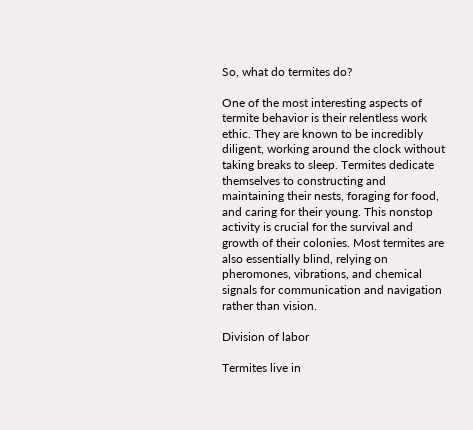So, what do termites do?

One of the most interesting aspects of termite behavior is their relentless work ethic. They are known to be incredibly diligent, working around the clock without taking breaks to sleep. Termites dedicate themselves to constructing and maintaining their nests, foraging for food, and caring for their young. This nonstop activity is crucial for the survival and growth of their colonies. Most termites are also essentially blind, relying on pheromones, vibrations, and chemical signals for communication and navigation rather than vision.

Division of labor

Termites live in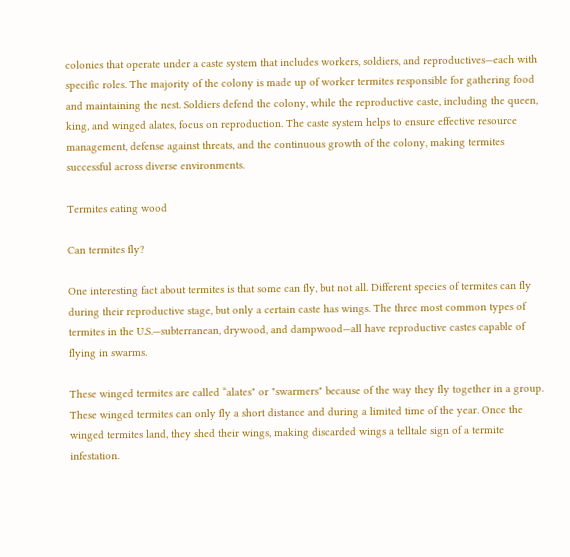colonies that operate under a caste system that includes workers, soldiers, and reproductives—each with specific roles. The majority of the colony is made up of worker termites responsible for gathering food and maintaining the nest. Soldiers defend the colony, while the reproductive caste, including the queen, king, and winged alates, focus on reproduction. The caste system helps to ensure effective resource management, defense against threats, and the continuous growth of the colony, making termites successful across diverse environments.

Termites eating wood

Can termites fly?

One interesting fact about termites is that some can fly, but not all. Different species of termites can fly during their reproductive stage, but only a certain caste has wings. The three most common types of termites in the U.S.—subterranean, drywood, and dampwood—all have reproductive castes capable of flying in swarms.

These winged termites are called “alates" or "swarmers" because of the way they fly together in a group. These winged termites can only fly a short distance and during a limited time of the year. Once the winged termites land, they shed their wings, making discarded wings a telltale sign of a termite infestation.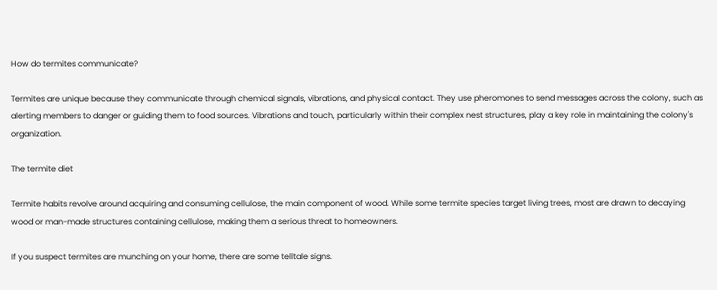How do termites communicate?

Termites are unique because they communicate through chemical signals, vibrations, and physical contact. They use pheromones to send messages across the colony, such as alerting members to danger or guiding them to food sources. Vibrations and touch, particularly within their complex nest structures, play a key role in maintaining the colony's organization.

The termite diet

Termite habits revolve around acquiring and consuming cellulose, the main component of wood. While some termite species target living trees, most are drawn to decaying wood or man-made structures containing cellulose, making them a serious threat to homeowners.

If you suspect termites are munching on your home, there are some telltale signs.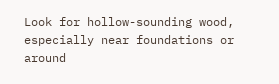Look for hollow-sounding wood, especially near foundations or around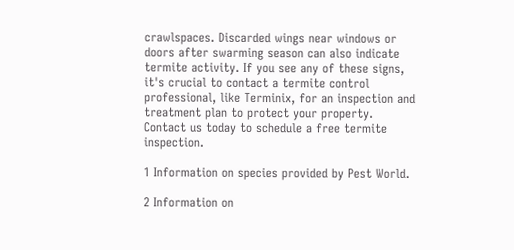crawlspaces. Discarded wings near windows or doors after swarming season can also indicate termite activity. If you see any of these signs, it's crucial to contact a termite control professional, like Terminix, for an inspection and treatment plan to protect your property. Contact us today to schedule a free termite inspection.

1 Information on species provided by Pest World.

2 Information on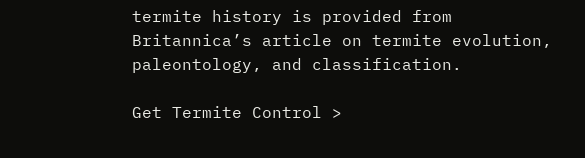termite history is provided from Britannica’s article on termite evolution, paleontology, and classification.

Get Termite Control >